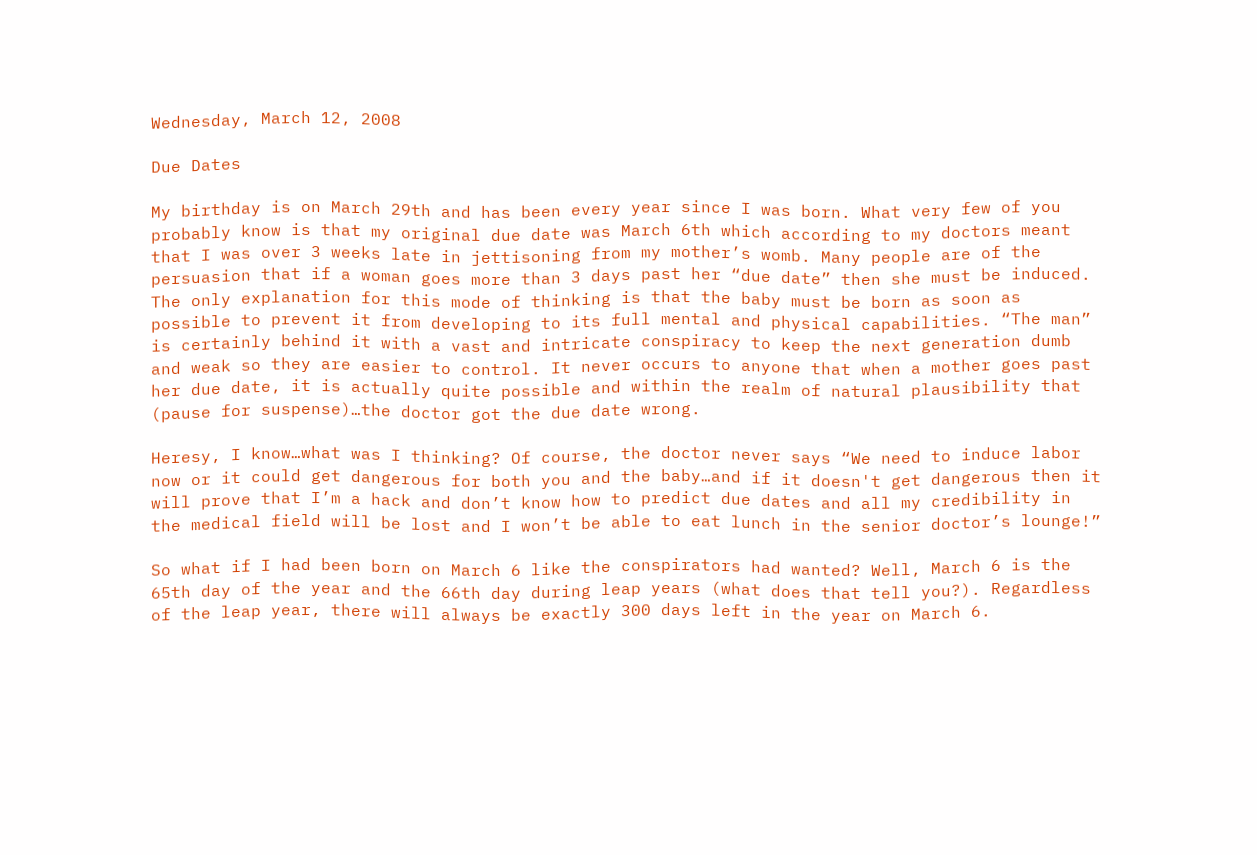Wednesday, March 12, 2008

Due Dates

My birthday is on March 29th and has been every year since I was born. What very few of you probably know is that my original due date was March 6th which according to my doctors meant that I was over 3 weeks late in jettisoning from my mother’s womb. Many people are of the persuasion that if a woman goes more than 3 days past her “due date” then she must be induced. The only explanation for this mode of thinking is that the baby must be born as soon as possible to prevent it from developing to its full mental and physical capabilities. “The man” is certainly behind it with a vast and intricate conspiracy to keep the next generation dumb and weak so they are easier to control. It never occurs to anyone that when a mother goes past her due date, it is actually quite possible and within the realm of natural plausibility that (pause for suspense)…the doctor got the due date wrong.

Heresy, I know…what was I thinking? Of course, the doctor never says “We need to induce labor now or it could get dangerous for both you and the baby…and if it doesn't get dangerous then it will prove that I’m a hack and don’t know how to predict due dates and all my credibility in the medical field will be lost and I won’t be able to eat lunch in the senior doctor’s lounge!”

So what if I had been born on March 6 like the conspirators had wanted? Well, March 6 is the 65th day of the year and the 66th day during leap years (what does that tell you?). Regardless of the leap year, there will always be exactly 300 days left in the year on March 6.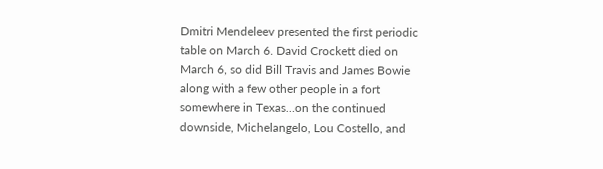Dmitri Mendeleev presented the first periodic table on March 6. David Crockett died on March 6, so did Bill Travis and James Bowie along with a few other people in a fort somewhere in Texas…on the continued downside, Michelangelo, Lou Costello, and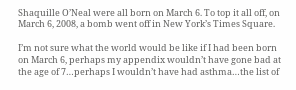Shaquille O’Neal were all born on March 6. To top it all off, on March 6, 2008, a bomb went off in New York’s Times Square.

I’m not sure what the world would be like if I had been born on March 6, perhaps my appendix wouldn’t have gone bad at the age of 7…perhaps I wouldn’t have had asthma…the list of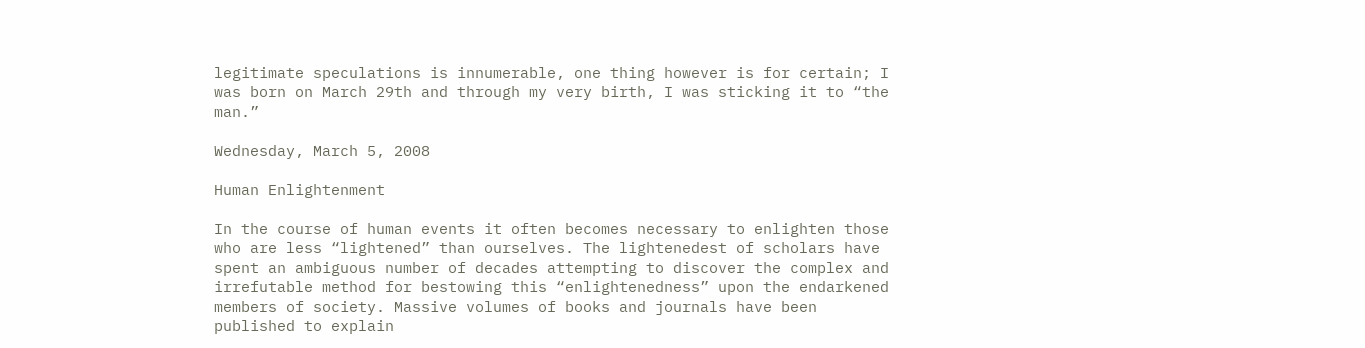legitimate speculations is innumerable, one thing however is for certain; I was born on March 29th and through my very birth, I was sticking it to “the man.”

Wednesday, March 5, 2008

Human Enlightenment

In the course of human events it often becomes necessary to enlighten those who are less “lightened” than ourselves. The lightenedest of scholars have spent an ambiguous number of decades attempting to discover the complex and irrefutable method for bestowing this “enlightenedness” upon the endarkened members of society. Massive volumes of books and journals have been published to explain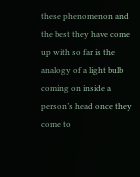these phenomenon and the best they have come up with so far is the analogy of a light bulb coming on inside a person’s head once they come to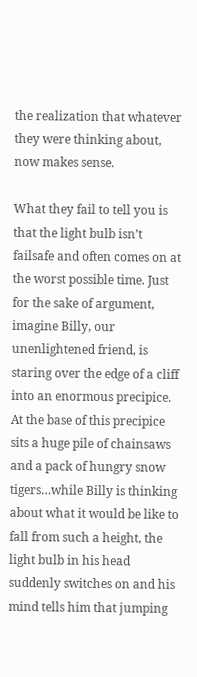the realization that whatever they were thinking about, now makes sense.

What they fail to tell you is that the light bulb isn’t failsafe and often comes on at the worst possible time. Just for the sake of argument, imagine Billy, our unenlightened friend, is staring over the edge of a cliff into an enormous precipice. At the base of this precipice sits a huge pile of chainsaws and a pack of hungry snow tigers…while Billy is thinking about what it would be like to fall from such a height, the light bulb in his head suddenly switches on and his mind tells him that jumping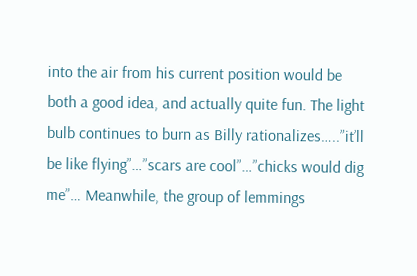into the air from his current position would be both a good idea, and actually quite fun. The light bulb continues to burn as Billy rationalizes…..”it’ll be like flying”…”scars are cool”…”chicks would dig me”… Meanwhile, the group of lemmings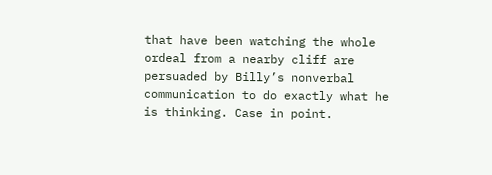that have been watching the whole ordeal from a nearby cliff are persuaded by Billy’s nonverbal communication to do exactly what he is thinking. Case in point.